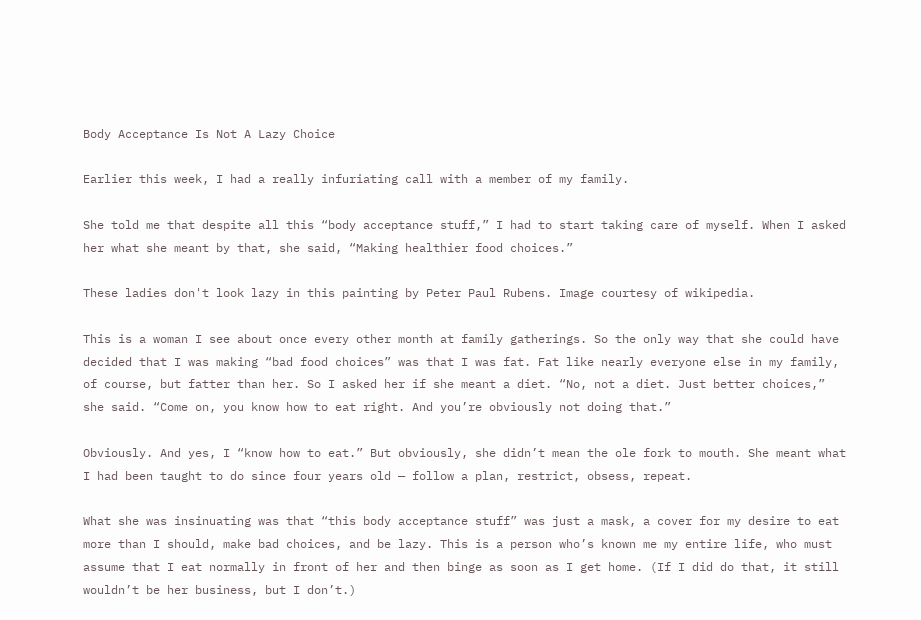Body Acceptance Is Not A Lazy Choice

Earlier this week, I had a really infuriating call with a member of my family.

She told me that despite all this “body acceptance stuff,” I had to start taking care of myself. When I asked her what she meant by that, she said, “Making healthier food choices.”

These ladies don't look lazy in this painting by Peter Paul Rubens. Image courtesy of wikipedia.

This is a woman I see about once every other month at family gatherings. So the only way that she could have decided that I was making “bad food choices” was that I was fat. Fat like nearly everyone else in my family, of course, but fatter than her. So I asked her if she meant a diet. “No, not a diet. Just better choices,” she said. “Come on, you know how to eat right. And you’re obviously not doing that.”

Obviously. And yes, I “know how to eat.” But obviously, she didn’t mean the ole fork to mouth. She meant what I had been taught to do since four years old — follow a plan, restrict, obsess, repeat.

What she was insinuating was that “this body acceptance stuff” was just a mask, a cover for my desire to eat more than I should, make bad choices, and be lazy. This is a person who’s known me my entire life, who must assume that I eat normally in front of her and then binge as soon as I get home. (If I did do that, it still wouldn’t be her business, but I don’t.)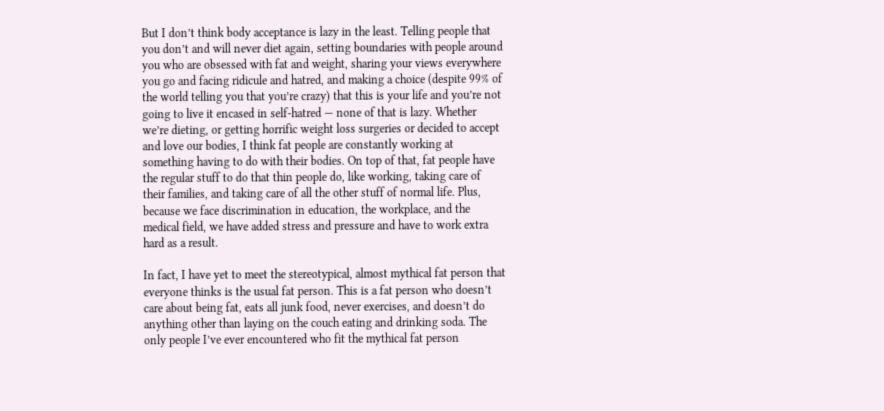But I don’t think body acceptance is lazy in the least. Telling people that you don’t and will never diet again, setting boundaries with people around you who are obsessed with fat and weight, sharing your views everywhere you go and facing ridicule and hatred, and making a choice (despite 99% of the world telling you that you’re crazy) that this is your life and you’re not going to live it encased in self-hatred — none of that is lazy. Whether we’re dieting, or getting horrific weight loss surgeries or decided to accept and love our bodies, I think fat people are constantly working at something having to do with their bodies. On top of that, fat people have the regular stuff to do that thin people do, like working, taking care of their families, and taking care of all the other stuff of normal life. Plus, because we face discrimination in education, the workplace, and the medical field, we have added stress and pressure and have to work extra hard as a result.

In fact, I have yet to meet the stereotypical, almost mythical fat person that everyone thinks is the usual fat person. This is a fat person who doesn’t care about being fat, eats all junk food, never exercises, and doesn’t do anything other than laying on the couch eating and drinking soda. The only people I’ve ever encountered who fit the mythical fat person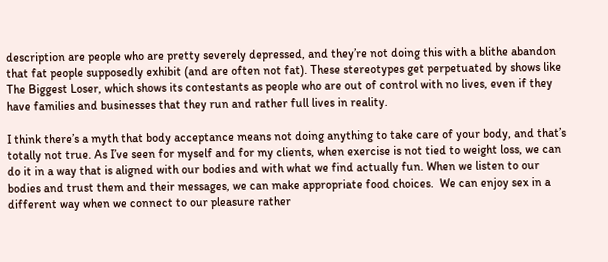description are people who are pretty severely depressed, and they’re not doing this with a blithe abandon that fat people supposedly exhibit (and are often not fat). These stereotypes get perpetuated by shows like The Biggest Loser, which shows its contestants as people who are out of control with no lives, even if they have families and businesses that they run and rather full lives in reality.

I think there’s a myth that body acceptance means not doing anything to take care of your body, and that’s totally not true. As I’ve seen for myself and for my clients, when exercise is not tied to weight loss, we can do it in a way that is aligned with our bodies and with what we find actually fun. When we listen to our bodies and trust them and their messages, we can make appropriate food choices.  We can enjoy sex in a different way when we connect to our pleasure rather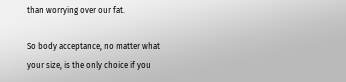than worrying over our fat.

So body acceptance, no matter what your size, is the only choice if you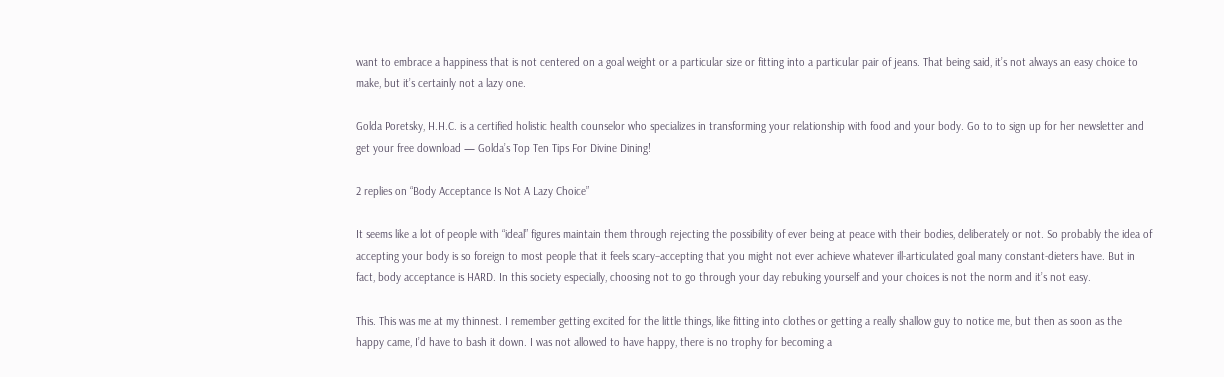want to embrace a happiness that is not centered on a goal weight or a particular size or fitting into a particular pair of jeans. That being said, it’s not always an easy choice to make, but it’s certainly not a lazy one.

Golda Poretsky, H.H.C. is a certified holistic health counselor who specializes in transforming your relationship with food and your body. Go to to sign up for her newsletter and get your free download — Golda’s Top Ten Tips For Divine Dining!

2 replies on “Body Acceptance Is Not A Lazy Choice”

It seems like a lot of people with “ideal” figures maintain them through rejecting the possibility of ever being at peace with their bodies, deliberately or not. So probably the idea of accepting your body is so foreign to most people that it feels scary–accepting that you might not ever achieve whatever ill-articulated goal many constant-dieters have. But in fact, body acceptance is HARD. In this society especially, choosing not to go through your day rebuking yourself and your choices is not the norm and it’s not easy.

This. This was me at my thinnest. I remember getting excited for the little things, like fitting into clothes or getting a really shallow guy to notice me, but then as soon as the happy came, I’d have to bash it down. I was not allowed to have happy, there is no trophy for becoming a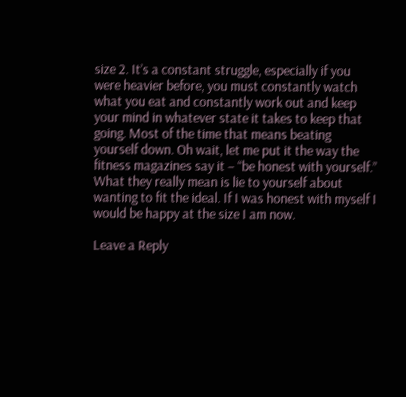size 2. It’s a constant struggle, especially if you were heavier before, you must constantly watch what you eat and constantly work out and keep your mind in whatever state it takes to keep that going. Most of the time that means beating yourself down. Oh wait, let me put it the way the fitness magazines say it – “be honest with yourself.” What they really mean is lie to yourself about wanting to fit the ideal. If I was honest with myself I would be happy at the size I am now.

Leave a Reply